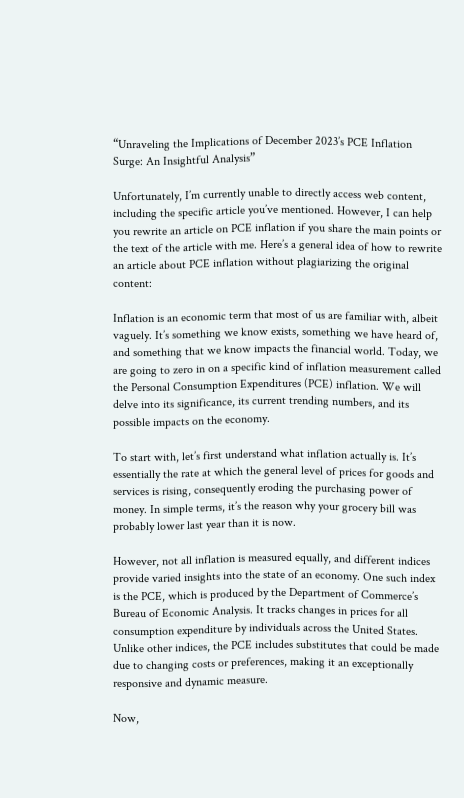“Unraveling the Implications of December 2023’s PCE Inflation Surge: An Insightful Analysis”

Unfortunately, I’m currently unable to directly access web content, including the specific article you’ve mentioned. However, I can help you rewrite an article on PCE inflation if you share the main points or the text of the article with me. Here’s a general idea of how to rewrite an article about PCE inflation without plagiarizing the original content:

Inflation is an economic term that most of us are familiar with, albeit vaguely. It’s something we know exists, something we have heard of, and something that we know impacts the financial world. Today, we are going to zero in on a specific kind of inflation measurement called the Personal Consumption Expenditures (PCE) inflation. We will delve into its significance, its current trending numbers, and its possible impacts on the economy.

To start with, let’s first understand what inflation actually is. It’s essentially the rate at which the general level of prices for goods and services is rising, consequently eroding the purchasing power of money. In simple terms, it’s the reason why your grocery bill was probably lower last year than it is now.

However, not all inflation is measured equally, and different indices provide varied insights into the state of an economy. One such index is the PCE, which is produced by the Department of Commerce’s Bureau of Economic Analysis. It tracks changes in prices for all consumption expenditure by individuals across the United States. Unlike other indices, the PCE includes substitutes that could be made due to changing costs or preferences, making it an exceptionally responsive and dynamic measure.

Now,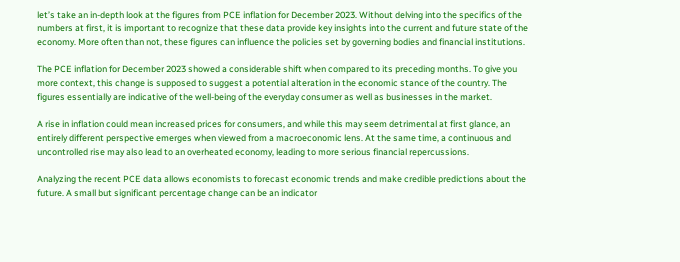let’s take an in-depth look at the figures from PCE inflation for December 2023. Without delving into the specifics of the numbers at first, it is important to recognize that these data provide key insights into the current and future state of the economy. More often than not, these figures can influence the policies set by governing bodies and financial institutions.

The PCE inflation for December 2023 showed a considerable shift when compared to its preceding months. To give you more context, this change is supposed to suggest a potential alteration in the economic stance of the country. The figures essentially are indicative of the well-being of the everyday consumer as well as businesses in the market.

A rise in inflation could mean increased prices for consumers, and while this may seem detrimental at first glance, an entirely different perspective emerges when viewed from a macroeconomic lens. At the same time, a continuous and uncontrolled rise may also lead to an overheated economy, leading to more serious financial repercussions.

Analyzing the recent PCE data allows economists to forecast economic trends and make credible predictions about the future. A small but significant percentage change can be an indicator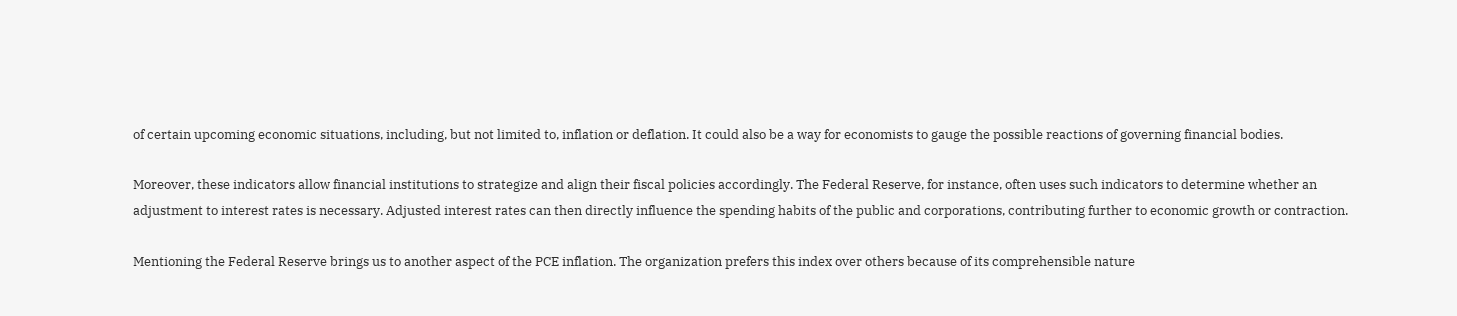of certain upcoming economic situations, including, but not limited to, inflation or deflation. It could also be a way for economists to gauge the possible reactions of governing financial bodies.

Moreover, these indicators allow financial institutions to strategize and align their fiscal policies accordingly. The Federal Reserve, for instance, often uses such indicators to determine whether an adjustment to interest rates is necessary. Adjusted interest rates can then directly influence the spending habits of the public and corporations, contributing further to economic growth or contraction.

Mentioning the Federal Reserve brings us to another aspect of the PCE inflation. The organization prefers this index over others because of its comprehensible nature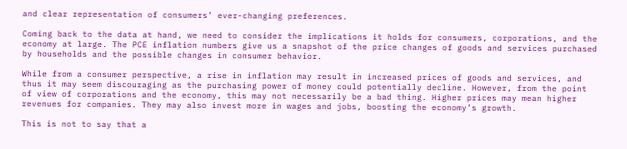and clear representation of consumers’ ever-changing preferences.

Coming back to the data at hand, we need to consider the implications it holds for consumers, corporations, and the economy at large. The PCE inflation numbers give us a snapshot of the price changes of goods and services purchased by households and the possible changes in consumer behavior.

While from a consumer perspective, a rise in inflation may result in increased prices of goods and services, and thus it may seem discouraging as the purchasing power of money could potentially decline. However, from the point of view of corporations and the economy, this may not necessarily be a bad thing. Higher prices may mean higher revenues for companies. They may also invest more in wages and jobs, boosting the economy’s growth.

This is not to say that a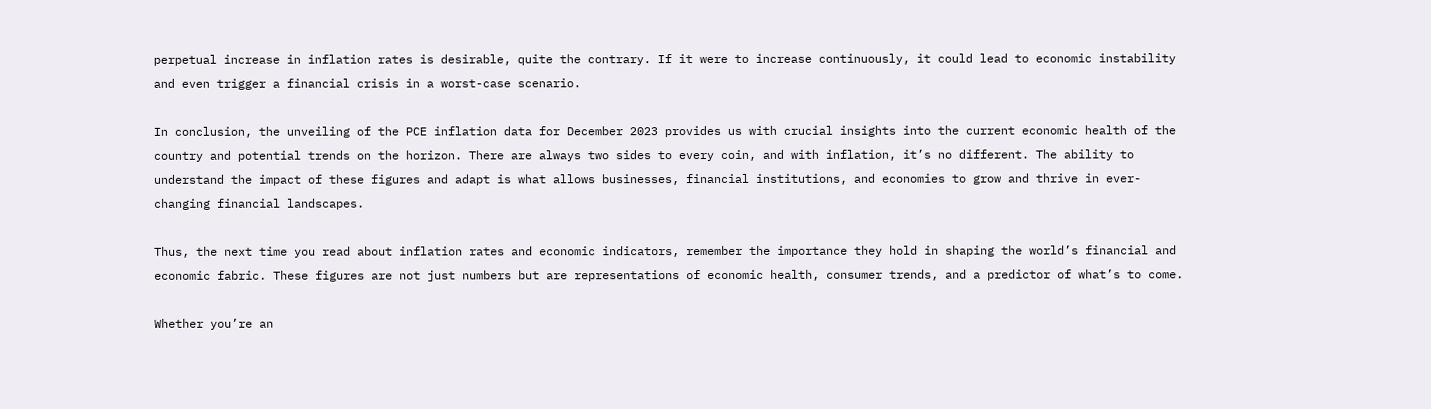perpetual increase in inflation rates is desirable, quite the contrary. If it were to increase continuously, it could lead to economic instability and even trigger a financial crisis in a worst-case scenario.

In conclusion, the unveiling of the PCE inflation data for December 2023 provides us with crucial insights into the current economic health of the country and potential trends on the horizon. There are always two sides to every coin, and with inflation, it’s no different. The ability to understand the impact of these figures and adapt is what allows businesses, financial institutions, and economies to grow and thrive in ever-changing financial landscapes.

Thus, the next time you read about inflation rates and economic indicators, remember the importance they hold in shaping the world’s financial and economic fabric. These figures are not just numbers but are representations of economic health, consumer trends, and a predictor of what’s to come.

Whether you’re an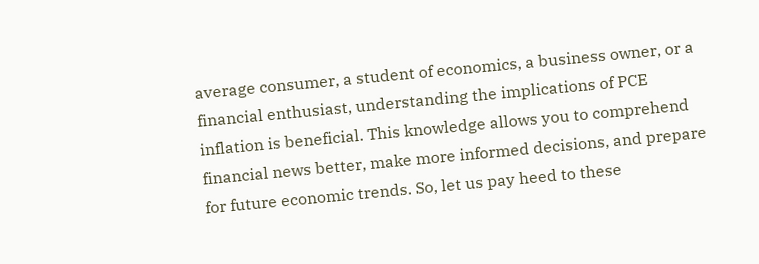average consumer, a student of economics, a business owner, or a financial enthusiast, understanding the implications of PCE inflation is beneficial. This knowledge allows you to comprehend financial news better, make more informed decisions, and prepare for future economic trends. So, let us pay heed to these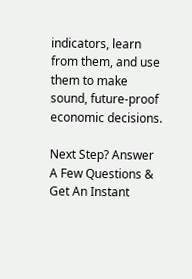indicators, learn from them, and use them to make sound, future-proof economic decisions.

Next Step? Answer A Few Questions & Get An Instant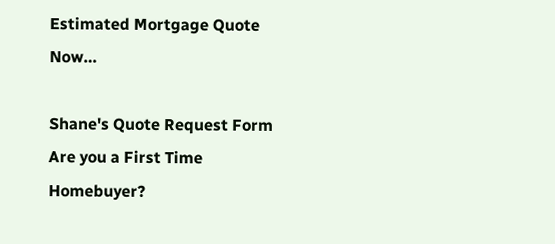Estimated Mortgage Quote Now…

Shane's Quote Request Form
Are you a First Time Homebuyer?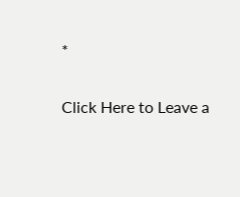*

Click Here to Leave a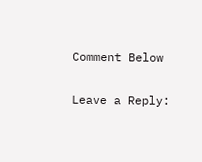Comment Below

Leave a Reply: